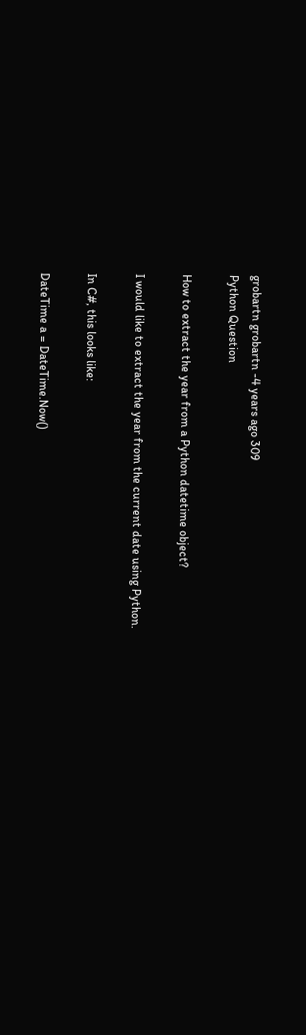grobartn grobartn -4 years ago 309
Python Question

How to extract the year from a Python datetime object?

I would like to extract the year from the current date using Python.

In C#, this looks like:

DateTime a = DateTime.Now()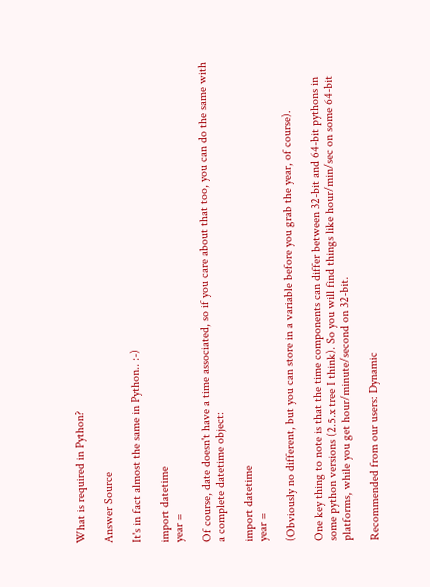What is required in Python?

Answer Source

It's in fact almost the same in Python.. :-)

import datetime
year =

Of course, date doesn't have a time associated, so if you care about that too, you can do the same with a complete datetime object:

import datetime
year =

(Obviously no different, but you can store in a variable before you grab the year, of course).

One key thing to note is that the time components can differ between 32-bit and 64-bit pythons in some python versions (2.5.x tree I think). So you will find things like hour/min/sec on some 64-bit platforms, while you get hour/minute/second on 32-bit.

Recommended from our users: Dynamic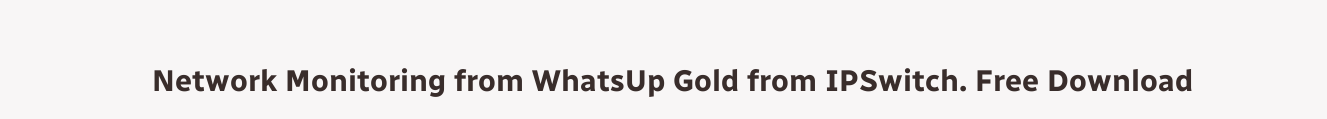Network Monitoring from WhatsUp Gold from IPSwitch. Free Download